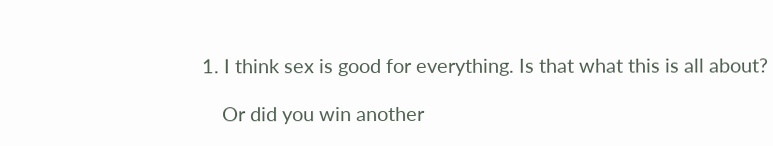1. I think sex is good for everything. Is that what this is all about?

    Or did you win another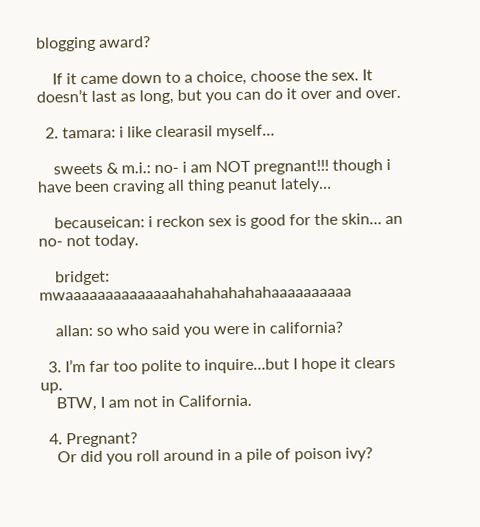blogging award?

    If it came down to a choice, choose the sex. It doesn’t last as long, but you can do it over and over.

  2. tamara: i like clearasil myself…

    sweets & m.i.: no- i am NOT pregnant!!! though i have been craving all thing peanut lately…

    becauseican: i reckon sex is good for the skin… an no- not today.

    bridget: mwaaaaaaaaaaaaaahahahahahahaaaaaaaaaa

    allan: so who said you were in california?

  3. I’m far too polite to inquire…but I hope it clears up.
    BTW, I am not in California.

  4. Pregnant?
    Or did you roll around in a pile of poison ivy?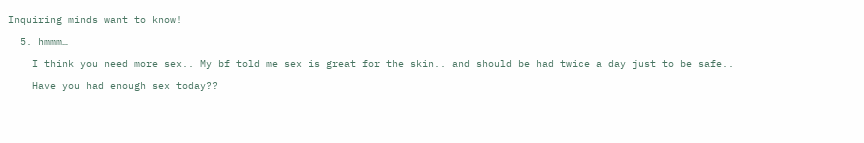Inquiring minds want to know!

  5. hmmm…

    I think you need more sex.. My bf told me sex is great for the skin.. and should be had twice a day just to be safe..

    Have you had enough sex today??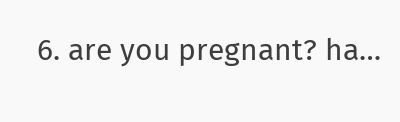6. are you pregnant? ha…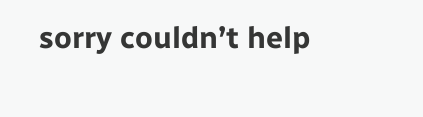sorry couldn’t help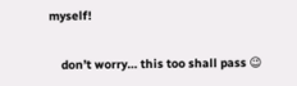myself!

    don’t worry… this too shall pass 😉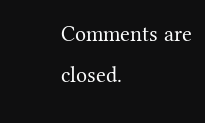Comments are closed.